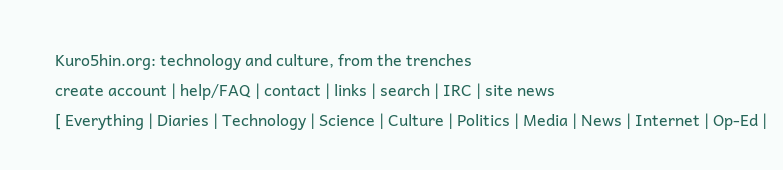Kuro5hin.org: technology and culture, from the trenches
create account | help/FAQ | contact | links | search | IRC | site news
[ Everything | Diaries | Technology | Science | Culture | Politics | Media | News | Internet | Op-Ed |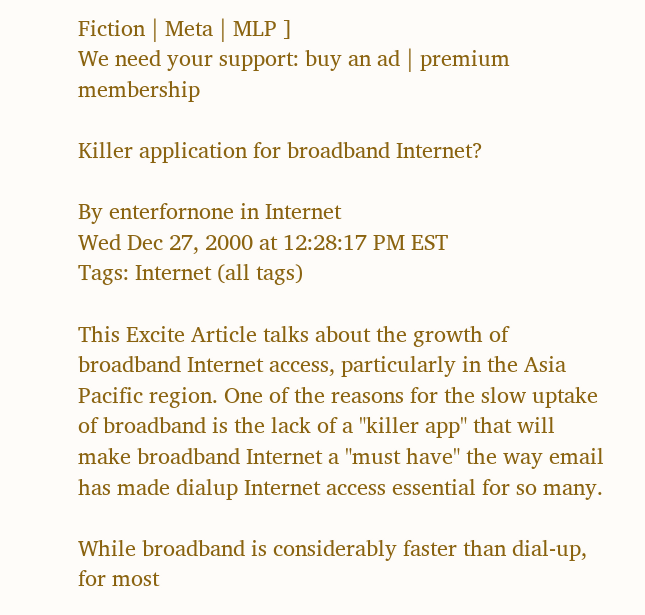Fiction | Meta | MLP ]
We need your support: buy an ad | premium membership

Killer application for broadband Internet?

By enterfornone in Internet
Wed Dec 27, 2000 at 12:28:17 PM EST
Tags: Internet (all tags)

This Excite Article talks about the growth of broadband Internet access, particularly in the Asia Pacific region. One of the reasons for the slow uptake of broadband is the lack of a "killer app" that will make broadband Internet a "must have" the way email has made dialup Internet access essential for so many.

While broadband is considerably faster than dial-up, for most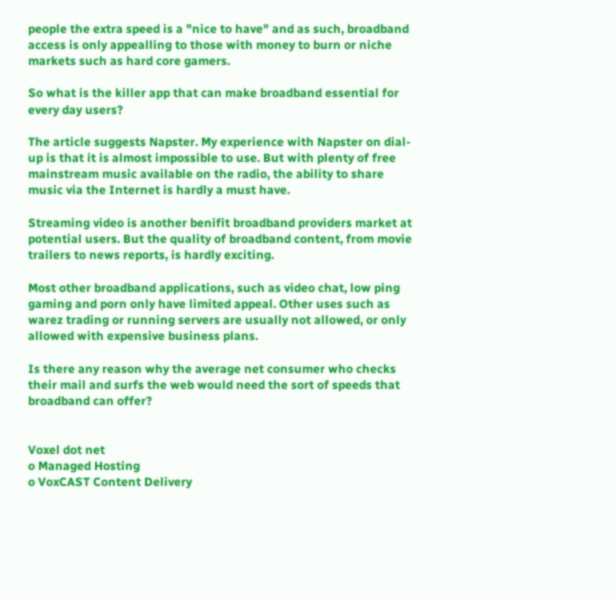people the extra speed is a "nice to have" and as such, broadband access is only appealling to those with money to burn or niche markets such as hard core gamers.

So what is the killer app that can make broadband essential for every day users?

The article suggests Napster. My experience with Napster on dial-up is that it is almost impossible to use. But with plenty of free mainstream music available on the radio, the ability to share music via the Internet is hardly a must have.

Streaming video is another benifit broadband providers market at potential users. But the quality of broadband content, from movie trailers to news reports, is hardly exciting.

Most other broadband applications, such as video chat, low ping gaming and porn only have limited appeal. Other uses such as warez trading or running servers are usually not allowed, or only allowed with expensive business plans.

Is there any reason why the average net consumer who checks their mail and surfs the web would need the sort of speeds that broadband can offer?


Voxel dot net
o Managed Hosting
o VoxCAST Content Delivery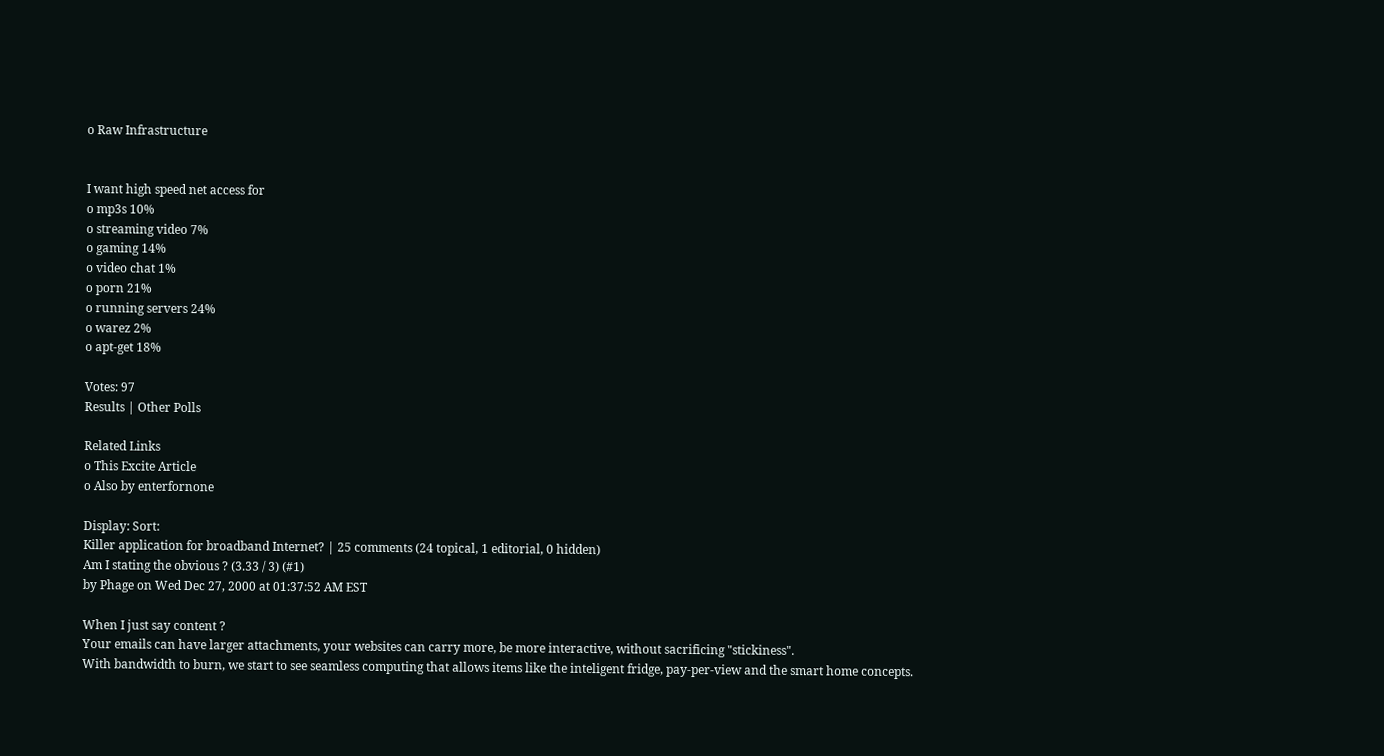o Raw Infrastructure


I want high speed net access for
o mp3s 10%
o streaming video 7%
o gaming 14%
o video chat 1%
o porn 21%
o running servers 24%
o warez 2%
o apt-get 18%

Votes: 97
Results | Other Polls

Related Links
o This Excite Article
o Also by enterfornone

Display: Sort:
Killer application for broadband Internet? | 25 comments (24 topical, 1 editorial, 0 hidden)
Am I stating the obvious ? (3.33 / 3) (#1)
by Phage on Wed Dec 27, 2000 at 01:37:52 AM EST

When I just say content ?
Your emails can have larger attachments, your websites can carry more, be more interactive, without sacrificing "stickiness".
With bandwidth to burn, we start to see seamless computing that allows items like the inteligent fridge, pay-per-view and the smart home concepts.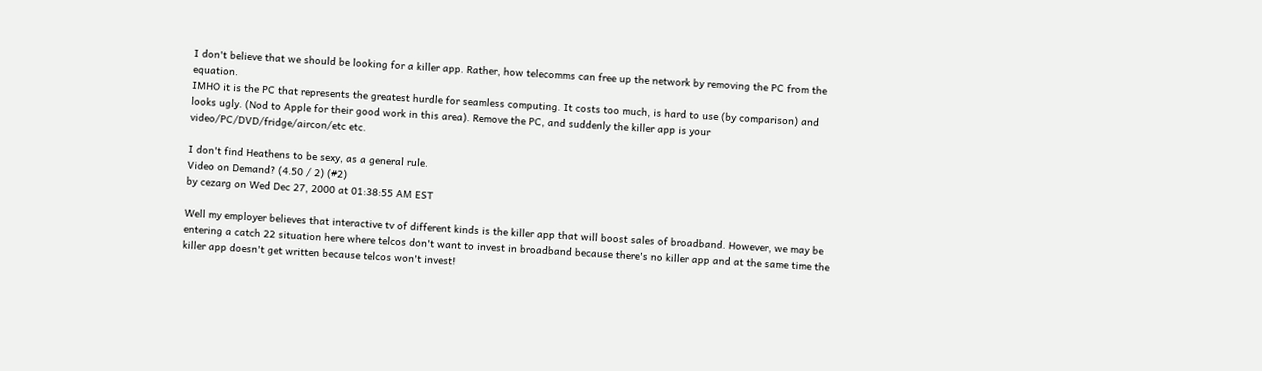I don't believe that we should be looking for a killer app. Rather, how telecomms can free up the network by removing the PC from the equation.
IMHO it is the PC that represents the greatest hurdle for seamless computing. It costs too much, is hard to use (by comparison) and looks ugly. (Nod to Apple for their good work in this area). Remove the PC, and suddenly the killer app is your video/PC/DVD/fridge/aircon/etc etc.

I don't find Heathens to be sexy, as a general rule.
Video on Demand? (4.50 / 2) (#2)
by cezarg on Wed Dec 27, 2000 at 01:38:55 AM EST

Well my employer believes that interactive tv of different kinds is the killer app that will boost sales of broadband. However, we may be entering a catch 22 situation here where telcos don't want to invest in broadband because there's no killer app and at the same time the killer app doesn't get written because telcos won't invest!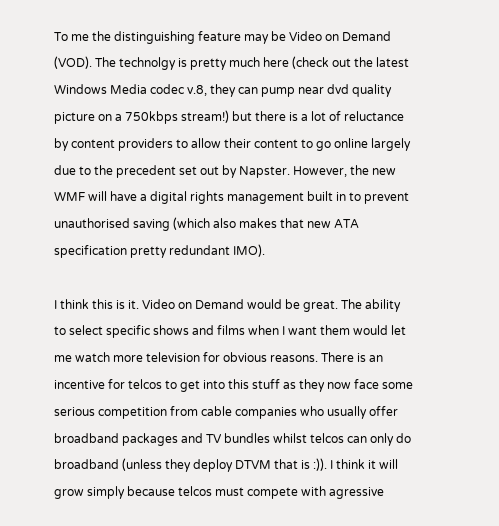To me the distinguishing feature may be Video on Demand (VOD). The technolgy is pretty much here (check out the latest Windows Media codec v.8, they can pump near dvd quality picture on a 750kbps stream!) but there is a lot of reluctance by content providers to allow their content to go online largely due to the precedent set out by Napster. However, the new WMF will have a digital rights management built in to prevent unauthorised saving (which also makes that new ATA specification pretty redundant IMO).

I think this is it. Video on Demand would be great. The ability to select specific shows and films when I want them would let me watch more television for obvious reasons. There is an incentive for telcos to get into this stuff as they now face some serious competition from cable companies who usually offer broadband packages and TV bundles whilst telcos can only do broadband (unless they deploy DTVM that is :)). I think it will grow simply because telcos must compete with agressive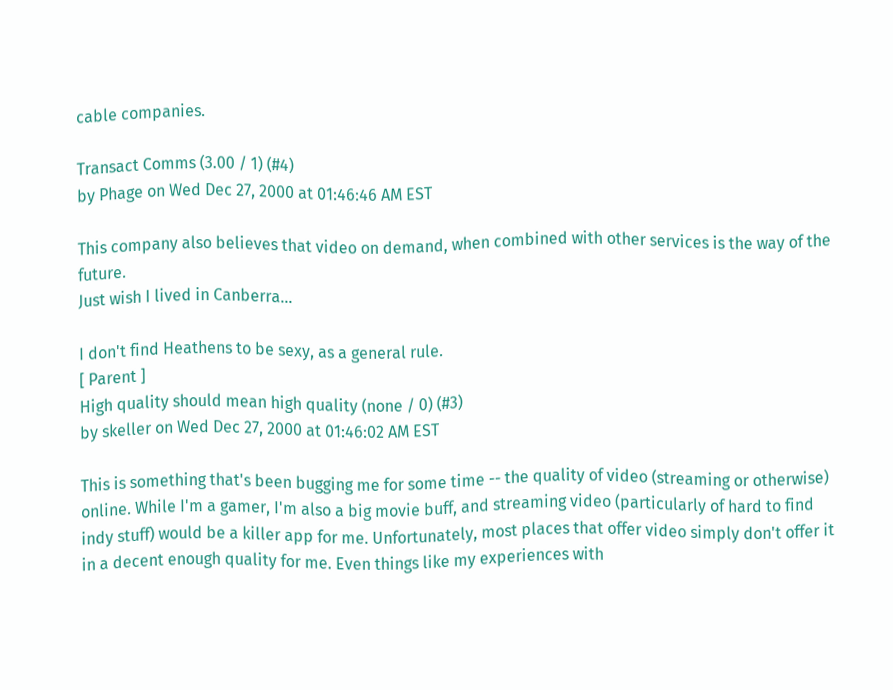cable companies.

Transact Comms (3.00 / 1) (#4)
by Phage on Wed Dec 27, 2000 at 01:46:46 AM EST

This company also believes that video on demand, when combined with other services is the way of the future.
Just wish I lived in Canberra...

I don't find Heathens to be sexy, as a general rule.
[ Parent ]
High quality should mean high quality (none / 0) (#3)
by skeller on Wed Dec 27, 2000 at 01:46:02 AM EST

This is something that's been bugging me for some time -- the quality of video (streaming or otherwise) online. While I'm a gamer, I'm also a big movie buff, and streaming video (particularly of hard to find indy stuff) would be a killer app for me. Unfortunately, most places that offer video simply don't offer it in a decent enough quality for me. Even things like my experiences with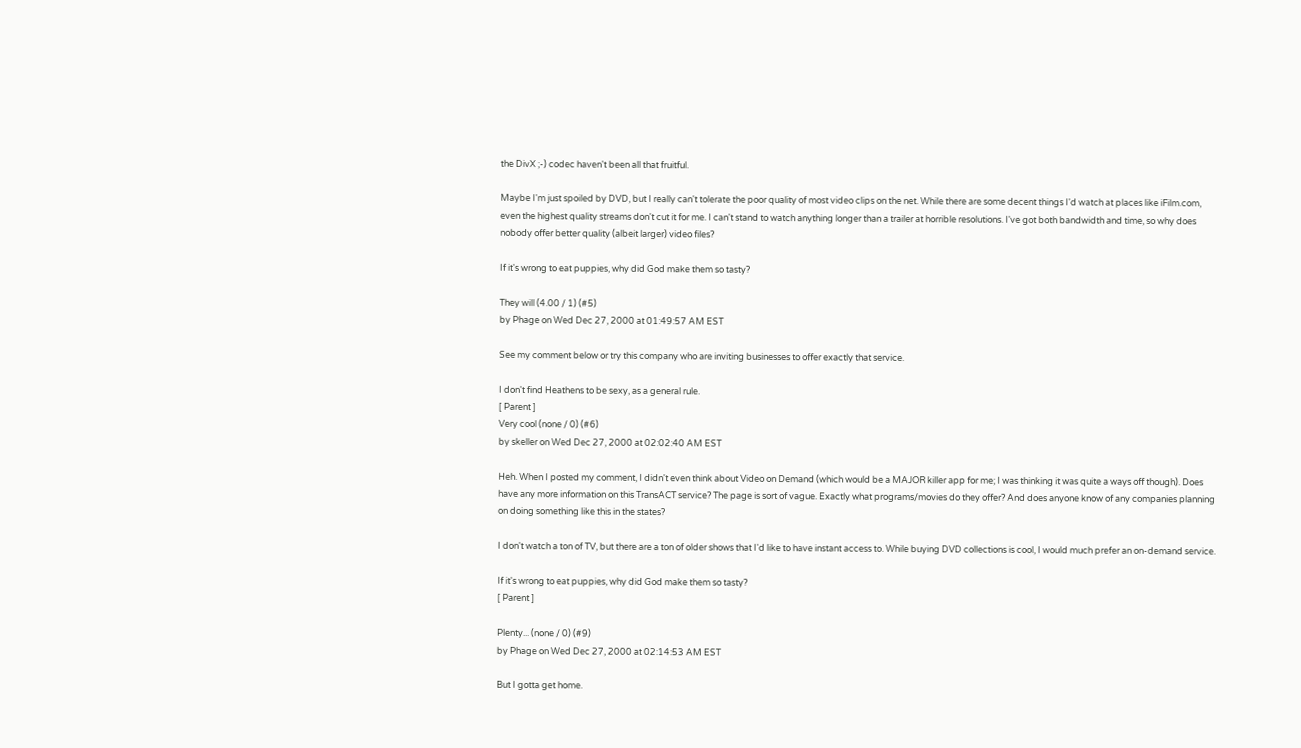the DivX ;-) codec haven't been all that fruitful.

Maybe I'm just spoiled by DVD, but I really can't tolerate the poor quality of most video clips on the net. While there are some decent things I'd watch at places like iFilm.com, even the highest quality streams don't cut it for me. I can't stand to watch anything longer than a trailer at horrible resolutions. I've got both bandwidth and time, so why does nobody offer better quality (albeit larger) video files?

If it's wrong to eat puppies, why did God make them so tasty?

They will (4.00 / 1) (#5)
by Phage on Wed Dec 27, 2000 at 01:49:57 AM EST

See my comment below or try this company who are inviting businesses to offer exactly that service.

I don't find Heathens to be sexy, as a general rule.
[ Parent ]
Very cool (none / 0) (#6)
by skeller on Wed Dec 27, 2000 at 02:02:40 AM EST

Heh. When I posted my comment, I didn't even think about Video on Demand (which would be a MAJOR killer app for me; I was thinking it was quite a ways off though). Does have any more information on this TransACT service? The page is sort of vague. Exactly what programs/movies do they offer? And does anyone know of any companies planning on doing something like this in the states?

I don't watch a ton of TV, but there are a ton of older shows that I'd like to have instant access to. While buying DVD collections is cool, I would much prefer an on-demand service.

If it's wrong to eat puppies, why did God make them so tasty?
[ Parent ]

Plenty... (none / 0) (#9)
by Phage on Wed Dec 27, 2000 at 02:14:53 AM EST

But I gotta get home.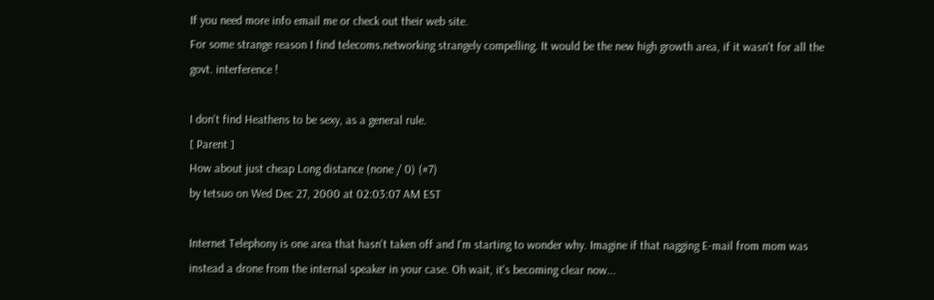If you need more info email me or check out their web site.
For some strange reason I find telecoms.networking strangely compelling. It would be the new high growth area, if it wasn't for all the govt. interference !

I don't find Heathens to be sexy, as a general rule.
[ Parent ]
How about just cheap Long distance (none / 0) (#7)
by tetsuo on Wed Dec 27, 2000 at 02:03:07 AM EST

Internet Telephony is one area that hasn't taken off and I'm starting to wonder why. Imagine if that nagging E-mail from mom was instead a drone from the internal speaker in your case. Oh wait, it's becoming clear now...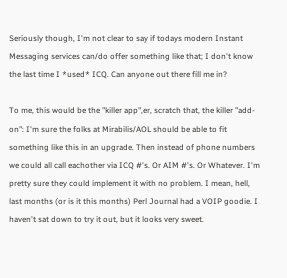Seriously though, I'm not clear to say if todays modern Instant Messaging services can/do offer something like that; I don't know the last time I *used* ICQ. Can anyone out there fill me in?

To me, this would be the "killer app",er, scratch that, the killer "add-on": I'm sure the folks at Mirabilis/AOL should be able to fit something like this in an upgrade. Then instead of phone numbers we could all call eachother via ICQ #'s. Or AIM #'s. Or Whatever. I'm pretty sure they could implement it with no problem. I mean, hell, last months (or is it this months) Perl Journal had a VOIP goodie. I haven't sat down to try it out, but it looks very sweet.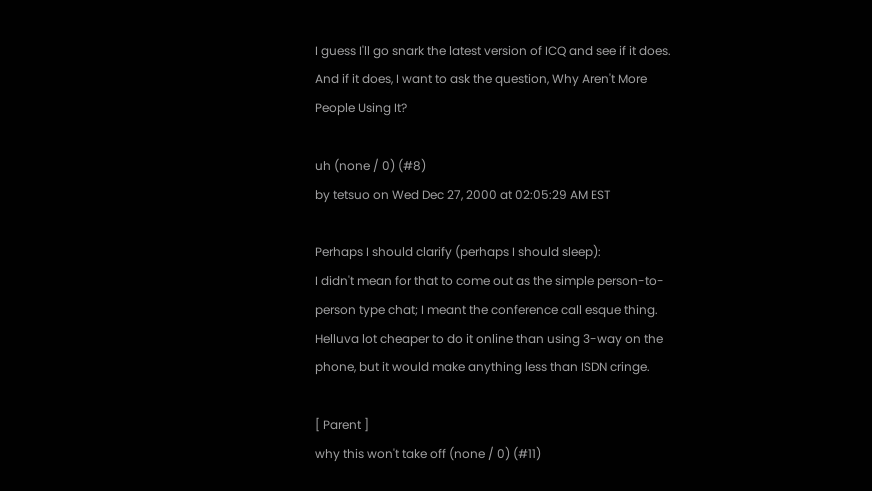I guess I'll go snark the latest version of ICQ and see if it does. And if it does, I want to ask the question, Why Aren't More People Using It?

uh (none / 0) (#8)
by tetsuo on Wed Dec 27, 2000 at 02:05:29 AM EST

Perhaps I should clarify (perhaps I should sleep):
I didn't mean for that to come out as the simple person-to-person type chat; I meant the conference call esque thing. Helluva lot cheaper to do it online than using 3-way on the phone, but it would make anything less than ISDN cringe.

[ Parent ]
why this won't take off (none / 0) (#11)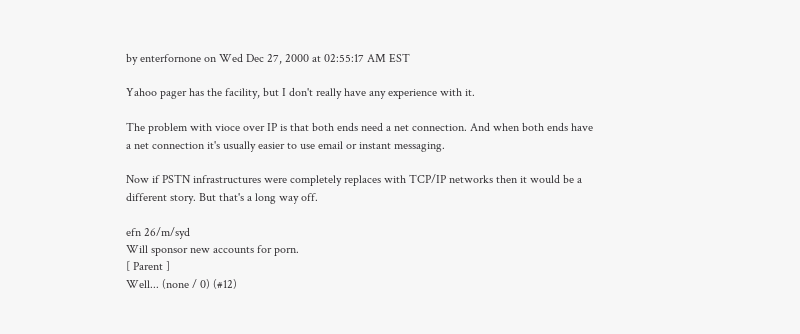by enterfornone on Wed Dec 27, 2000 at 02:55:17 AM EST

Yahoo pager has the facility, but I don't really have any experience with it.

The problem with vioce over IP is that both ends need a net connection. And when both ends have a net connection it's usually easier to use email or instant messaging.

Now if PSTN infrastructures were completely replaces with TCP/IP networks then it would be a different story. But that's a long way off.

efn 26/m/syd
Will sponsor new accounts for porn.
[ Parent ]
Well... (none / 0) (#12)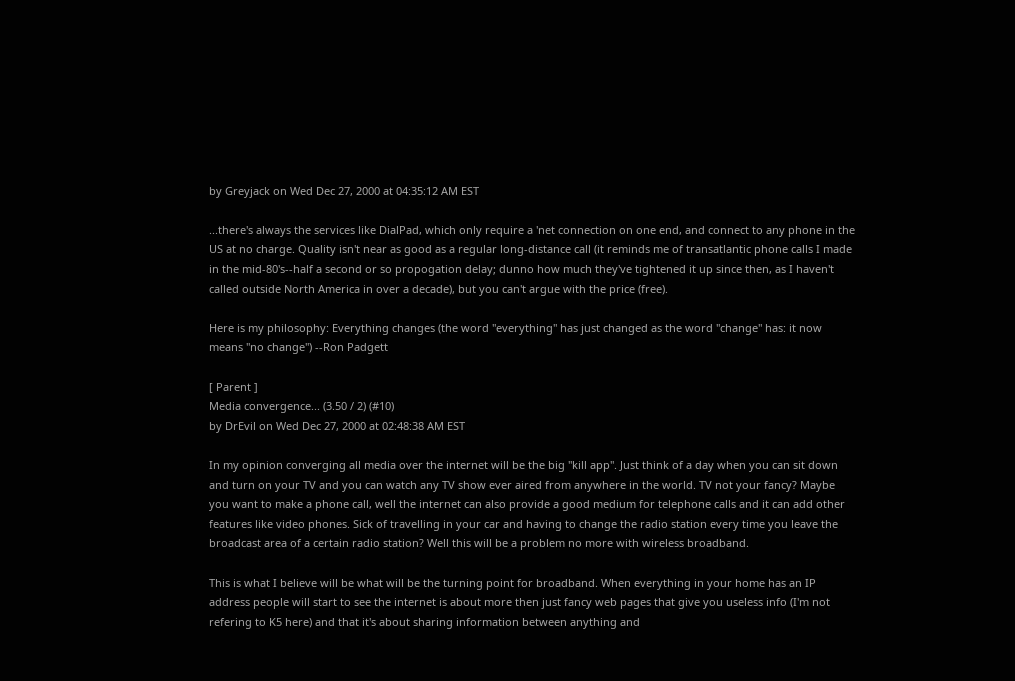by Greyjack on Wed Dec 27, 2000 at 04:35:12 AM EST

...there's always the services like DialPad, which only require a 'net connection on one end, and connect to any phone in the US at no charge. Quality isn't near as good as a regular long-distance call (it reminds me of transatlantic phone calls I made in the mid-80's--half a second or so propogation delay; dunno how much they've tightened it up since then, as I haven't called outside North America in over a decade), but you can't argue with the price (free).

Here is my philosophy: Everything changes (the word "everything" has just changed as the word "change" has: it now means "no change") --Ron Padgett

[ Parent ]
Media convergence... (3.50 / 2) (#10)
by DrEvil on Wed Dec 27, 2000 at 02:48:38 AM EST

In my opinion converging all media over the internet will be the big "kill app". Just think of a day when you can sit down and turn on your TV and you can watch any TV show ever aired from anywhere in the world. TV not your fancy? Maybe you want to make a phone call, well the internet can also provide a good medium for telephone calls and it can add other features like video phones. Sick of travelling in your car and having to change the radio station every time you leave the broadcast area of a certain radio station? Well this will be a problem no more with wireless broadband.

This is what I believe will be what will be the turning point for broadband. When everything in your home has an IP address people will start to see the internet is about more then just fancy web pages that give you useless info (I'm not refering to K5 here) and that it's about sharing information between anything and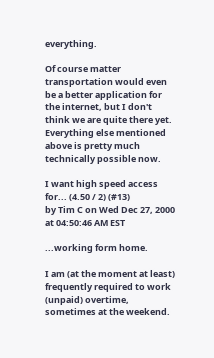everything.

Of course matter transportation would even be a better application for the internet, but I don't think we are quite there yet. Everything else mentioned above is pretty much technically possible now.

I want high speed access for... (4.50 / 2) (#13)
by Tim C on Wed Dec 27, 2000 at 04:50:46 AM EST

...working form home.

I am (at the moment at least) frequently required to work (unpaid) overtime, sometimes at the weekend.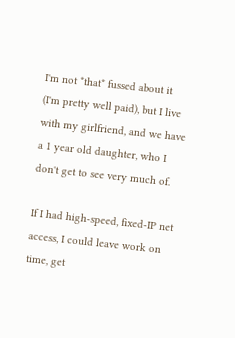I'm not *that* fussed about it (I'm pretty well paid), but I live with my girlfriend, and we have a 1 year old daughter, who I don't get to see very much of.

If I had high-speed, fixed-IP net access, I could leave work on time, get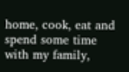home, cook, eat and spend some time with my family,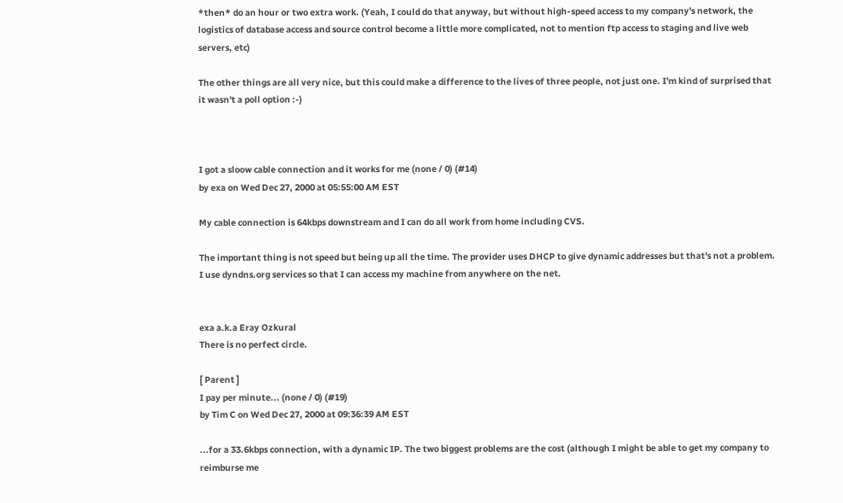*then* do an hour or two extra work. (Yeah, I could do that anyway, but without high-speed access to my company's network, the logistics of database access and source control become a little more complicated, not to mention ftp access to staging and live web servers, etc)

The other things are all very nice, but this could make a difference to the lives of three people, not just one. I'm kind of surprised that it wasn't a poll option :-)



I got a sloow cable connection and it works for me (none / 0) (#14)
by exa on Wed Dec 27, 2000 at 05:55:00 AM EST

My cable connection is 64kbps downstream and I can do all work from home including CVS.

The important thing is not speed but being up all the time. The provider uses DHCP to give dynamic addresses but that's not a problem. I use dyndns.org services so that I can access my machine from anywhere on the net.


exa a.k.a Eray Ozkural
There is no perfect circle.

[ Parent ]
I pay per minute... (none / 0) (#19)
by Tim C on Wed Dec 27, 2000 at 09:36:39 AM EST

...for a 33.6kbps connection, with a dynamic IP. The two biggest problems are the cost (although I might be able to get my company to reimburse me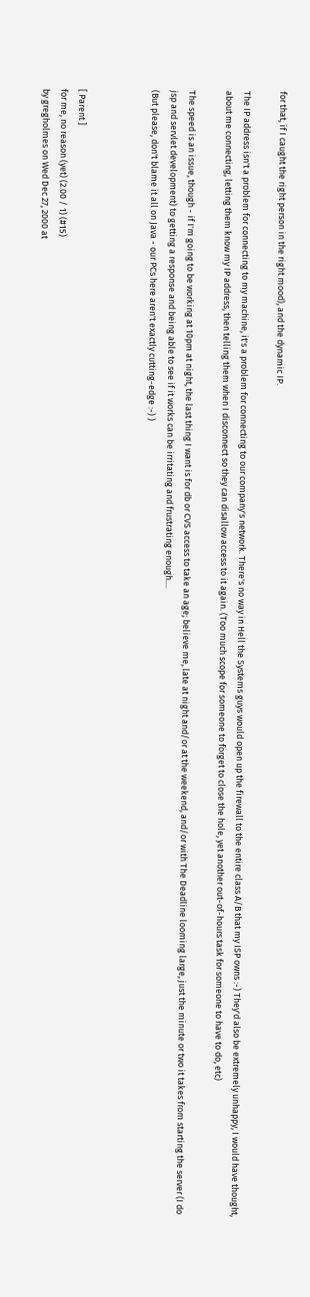for that, if I caught the right person in the right mood), and the dynamic IP.

The IP address isn't a problem for connecting to my machine, it's a problem for connecting to our company's network. There's no way in Hell the Systems guys would open up the firewall to the entire class A/B that my ISP owns :-) They'd also be extremely unhappy, I would have thought, about me connecting, letting them know my IP address, then telling them when I disconnect so they can disallow access to it again. (Too much scope for someone to forget to close the hole, yet another out-of-hours task for someone to have to do, etc)

The speed is an issue, though - if I'm going to be working at 10pm at night, the last thing I want is for db or CVS access to take an age; believe me, late at night and/or at the weekend, and/or with The Deadline looming large, just the minute or two it takes from starting the server (I do jsp and servlet development) to getting a response and being able to see if it works can be irritating and frustrating enough....
(But please, don't blame it all on Java - our PCs here aren't exactly cutting-edge :-) )



[ Parent ]
for me, no reason (yet) (2.00 / 1) (#15)
by gregholmes on Wed Dec 27, 2000 at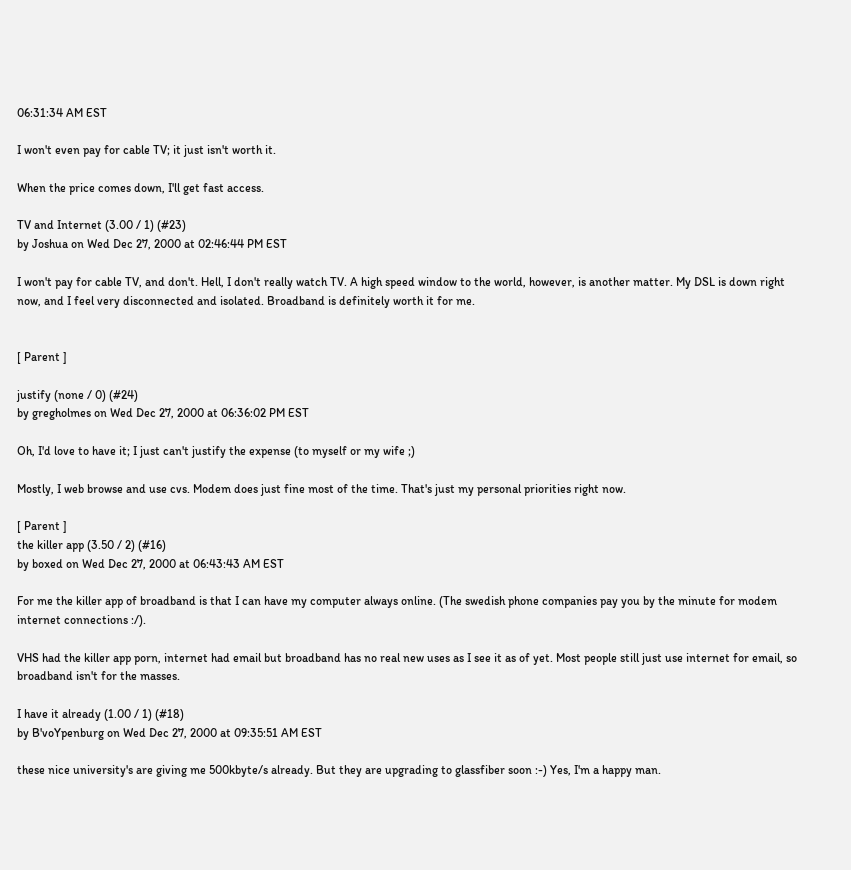06:31:34 AM EST

I won't even pay for cable TV; it just isn't worth it.

When the price comes down, I'll get fast access.

TV and Internet (3.00 / 1) (#23)
by Joshua on Wed Dec 27, 2000 at 02:46:44 PM EST

I won't pay for cable TV, and don't. Hell, I don't really watch TV. A high speed window to the world, however, is another matter. My DSL is down right now, and I feel very disconnected and isolated. Broadband is definitely worth it for me.


[ Parent ]

justify (none / 0) (#24)
by gregholmes on Wed Dec 27, 2000 at 06:36:02 PM EST

Oh, I'd love to have it; I just can't justify the expense (to myself or my wife ;)

Mostly, I web browse and use cvs. Modem does just fine most of the time. That's just my personal priorities right now.

[ Parent ]
the killer app (3.50 / 2) (#16)
by boxed on Wed Dec 27, 2000 at 06:43:43 AM EST

For me the killer app of broadband is that I can have my computer always online. (The swedish phone companies pay you by the minute for modem internet connections :/).

VHS had the killer app porn, internet had email but broadband has no real new uses as I see it as of yet. Most people still just use internet for email, so broadband isn't for the masses.

I have it already (1.00 / 1) (#18)
by B'voYpenburg on Wed Dec 27, 2000 at 09:35:51 AM EST

these nice university's are giving me 500kbyte/s already. But they are upgrading to glassfiber soon :-) Yes, I'm a happy man.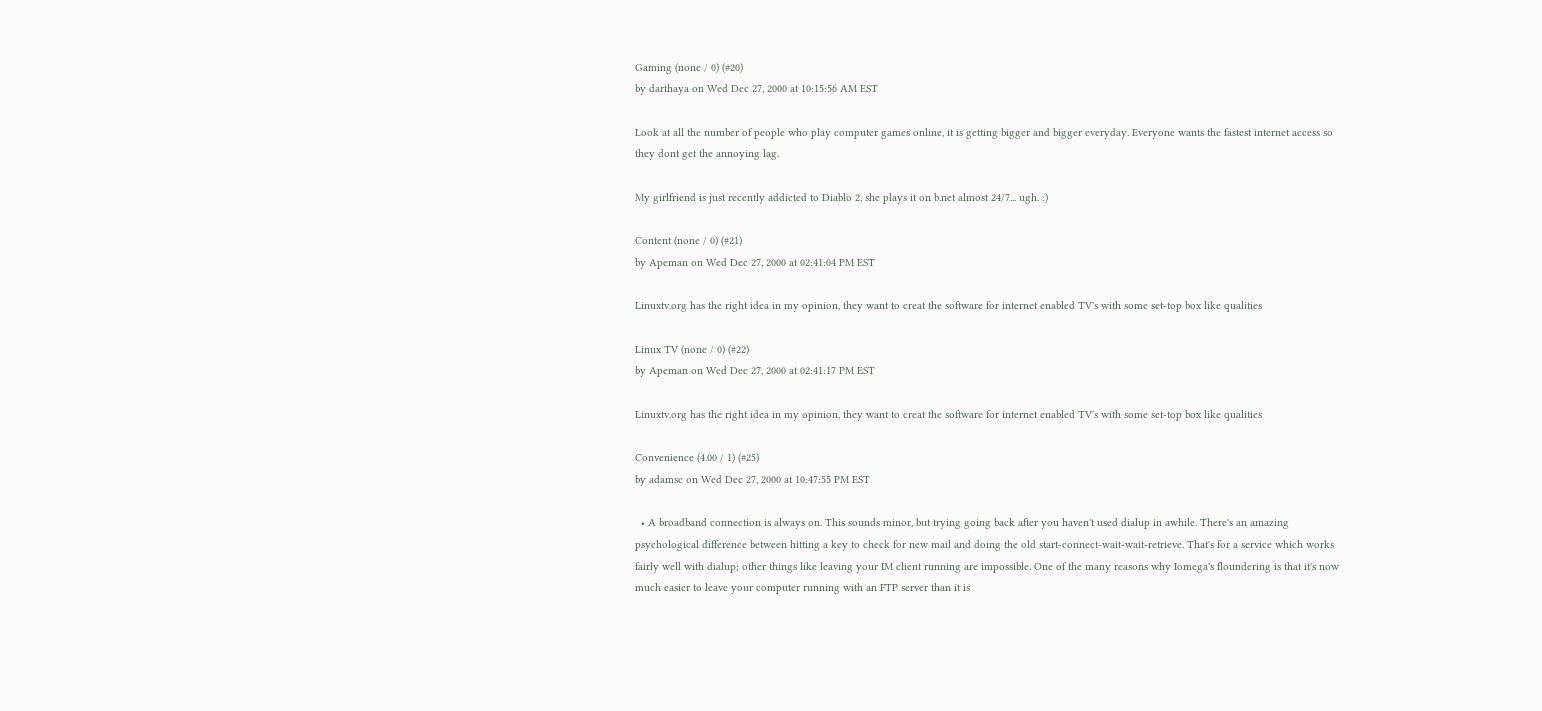Gaming (none / 0) (#20)
by darthaya on Wed Dec 27, 2000 at 10:15:56 AM EST

Look at all the number of people who play computer games online, it is getting bigger and bigger everyday. Everyone wants the fastest internet access so they dont get the annoying lag.

My girlfriend is just recently addicted to Diablo 2, she plays it on b.net almost 24/7... ugh. :)

Content (none / 0) (#21)
by Apeman on Wed Dec 27, 2000 at 02:41:04 PM EST

Linuxtv.org has the right idea in my opinion, they want to creat the software for internet enabled TV's with some set-top box like qualities

Linux TV (none / 0) (#22)
by Apeman on Wed Dec 27, 2000 at 02:41:17 PM EST

Linuxtv.org has the right idea in my opinion, they want to creat the software for internet enabled TV's with some set-top box like qualities

Convenience (4.00 / 1) (#25)
by adamsc on Wed Dec 27, 2000 at 10:47:55 PM EST

  • A broadband connection is always on. This sounds minor, but trying going back after you haven't used dialup in awhile. There's an amazing psychological difference between hitting a key to check for new mail and doing the old start-connect-wait-wait-retrieve. That's for a service which works fairly well with dialup; other things like leaving your IM client running are impossible. One of the many reasons why Iomega's floundering is that it's now much easier to leave your computer running with an FTP server than it is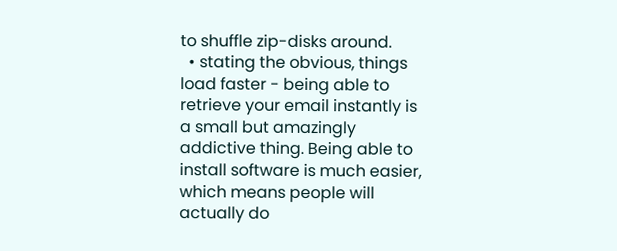to shuffle zip-disks around.
  • stating the obvious, things load faster - being able to retrieve your email instantly is a small but amazingly addictive thing. Being able to install software is much easier, which means people will actually do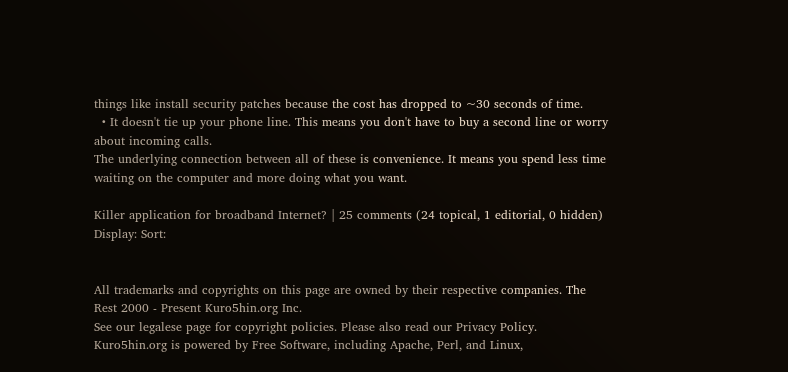things like install security patches because the cost has dropped to ~30 seconds of time.
  • It doesn't tie up your phone line. This means you don't have to buy a second line or worry about incoming calls.
The underlying connection between all of these is convenience. It means you spend less time waiting on the computer and more doing what you want.

Killer application for broadband Internet? | 25 comments (24 topical, 1 editorial, 0 hidden)
Display: Sort:


All trademarks and copyrights on this page are owned by their respective companies. The Rest 2000 - Present Kuro5hin.org Inc.
See our legalese page for copyright policies. Please also read our Privacy Policy.
Kuro5hin.org is powered by Free Software, including Apache, Perl, and Linux,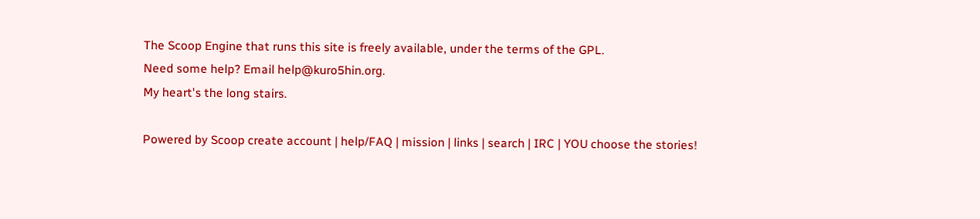The Scoop Engine that runs this site is freely available, under the terms of the GPL.
Need some help? Email help@kuro5hin.org.
My heart's the long stairs.

Powered by Scoop create account | help/FAQ | mission | links | search | IRC | YOU choose the stories!